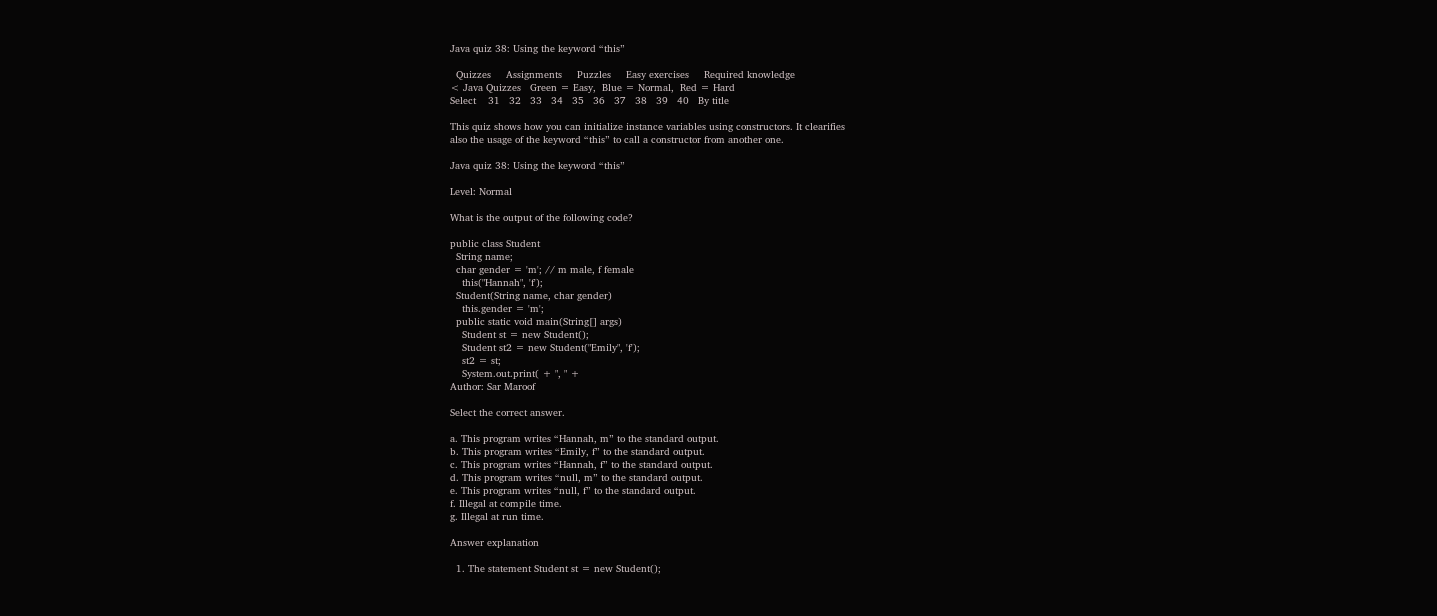Java quiz 38: Using the keyword “this”

  Quizzes     Assignments     Puzzles     Easy exercises     Required knowledge
< Java Quizzes   Green = Easy,  Blue = Normal,  Red = Hard
Select    31   32   33   34   35   36   37   38   39   40   By title

This quiz shows how you can initialize instance variables using constructors. It clearifies
also the usage of the keyword “this” to call a constructor from another one.

Java quiz 38: Using the keyword “this”

Level: Normal

What is the output of the following code?

public class Student
  String name;
  char gender = 'm'; // m male, f female
    this("Hannah", 'f');
  Student(String name, char gender)
    this.gender = 'm';
  public static void main(String[] args)
    Student st = new Student();
    Student st2 = new Student("Emily", 'f');
    st2 = st;
    System.out.print( + ", " +
Author: Sar Maroof

Select the correct answer.

a. This program writes “Hannah, m” to the standard output.
b. This program writes “Emily, f” to the standard output.
c. This program writes “Hannah, f” to the standard output.
d. This program writes “null, m” to the standard output.
e. This program writes “null, f” to the standard output.
f. Illegal at compile time.
g. Illegal at run time.

Answer explanation

  1. The statement Student st = new Student();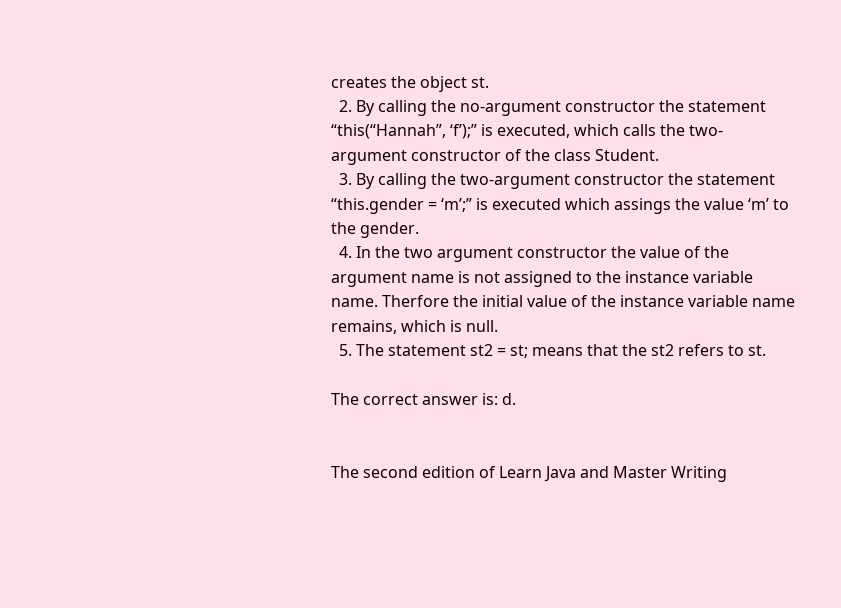creates the object st.
  2. By calling the no-argument constructor the statement “this(“Hannah”, ‘f’);” is executed, which calls the two-argument constructor of the class Student.
  3. By calling the two-argument constructor the statement “this.gender = ‘m’;” is executed which assings the value ‘m’ to the gender.
  4. In the two argument constructor the value of the argument name is not assigned to the instance variable name. Therfore the initial value of the instance variable name remains, which is null.
  5. The statement st2 = st; means that the st2 refers to st.

The correct answer is: d.


The second edition of Learn Java and Master Writing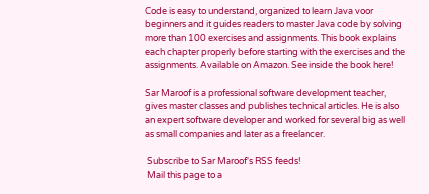Code is easy to understand, organized to learn Java voor beginners and it guides readers to master Java code by solving more than 100 exercises and assignments. This book explains each chapter properly before starting with the exercises and the assignments. Available on Amazon. See inside the book here!

Sar Maroof is a professional software development teacher, gives master classes and publishes technical articles. He is also an expert software developer and worked for several big as well as small companies and later as a freelancer.

 Subscribe to Sar Maroof's RSS feeds!
 Mail this page to a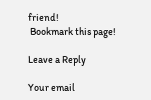friend!
 Bookmark this page!

Leave a Reply

Your email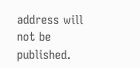address will not be published.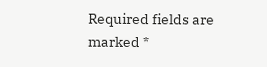Required fields are marked *